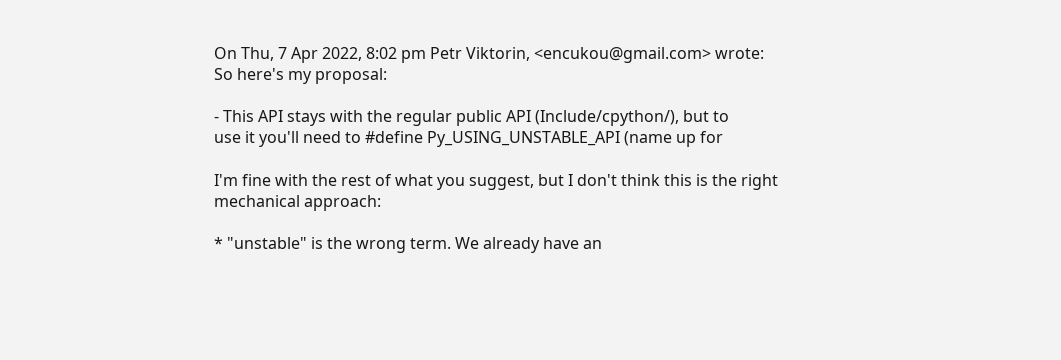On Thu, 7 Apr 2022, 8:02 pm Petr Viktorin, <encukou@gmail.com> wrote:
So here's my proposal:

- This API stays with the regular public API (Include/cpython/), but to
use it you'll need to #define Py_USING_UNSTABLE_API (name up for

I'm fine with the rest of what you suggest, but I don't think this is the right mechanical approach:

* "unstable" is the wrong term. We already have an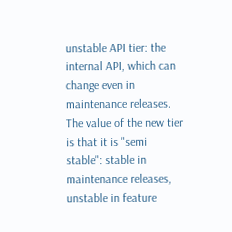unstable API tier: the internal API, which can change even in maintenance releases. The value of the new tier is that it is "semi stable": stable in maintenance releases, unstable in feature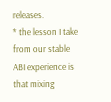releases.
* the lesson I take from our stable ABI experience is that mixing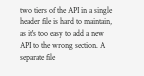two tiers of the API in a single header file is hard to maintain, as it's too easy to add a new API to the wrong section. A separate file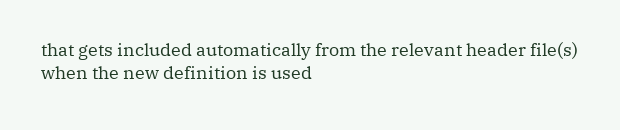that gets included automatically from the relevant header file(s) when the new definition is used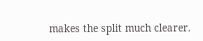makes the split much clearer.